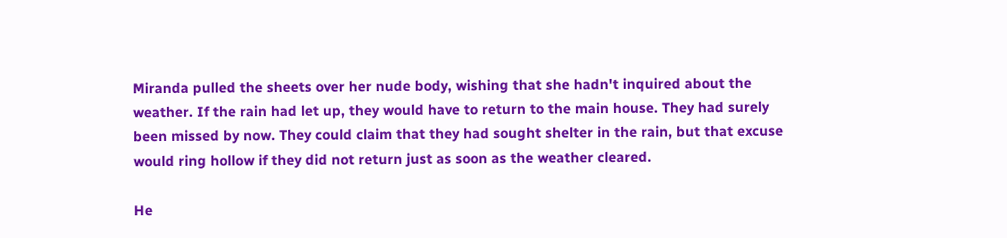Miranda pulled the sheets over her nude body, wishing that she hadn't inquired about the weather. If the rain had let up, they would have to return to the main house. They had surely been missed by now. They could claim that they had sought shelter in the rain, but that excuse would ring hollow if they did not return just as soon as the weather cleared.

He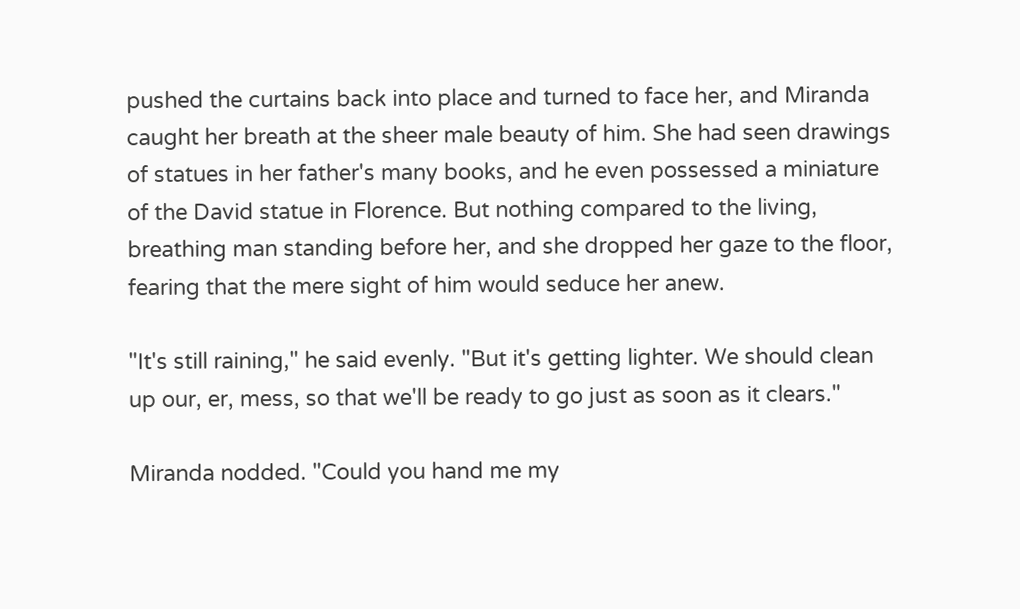pushed the curtains back into place and turned to face her, and Miranda caught her breath at the sheer male beauty of him. She had seen drawings of statues in her father's many books, and he even possessed a miniature of the David statue in Florence. But nothing compared to the living, breathing man standing before her, and she dropped her gaze to the floor, fearing that the mere sight of him would seduce her anew.

"It's still raining," he said evenly. "But it's getting lighter. We should clean up our, er, mess, so that we'll be ready to go just as soon as it clears."

Miranda nodded. "Could you hand me my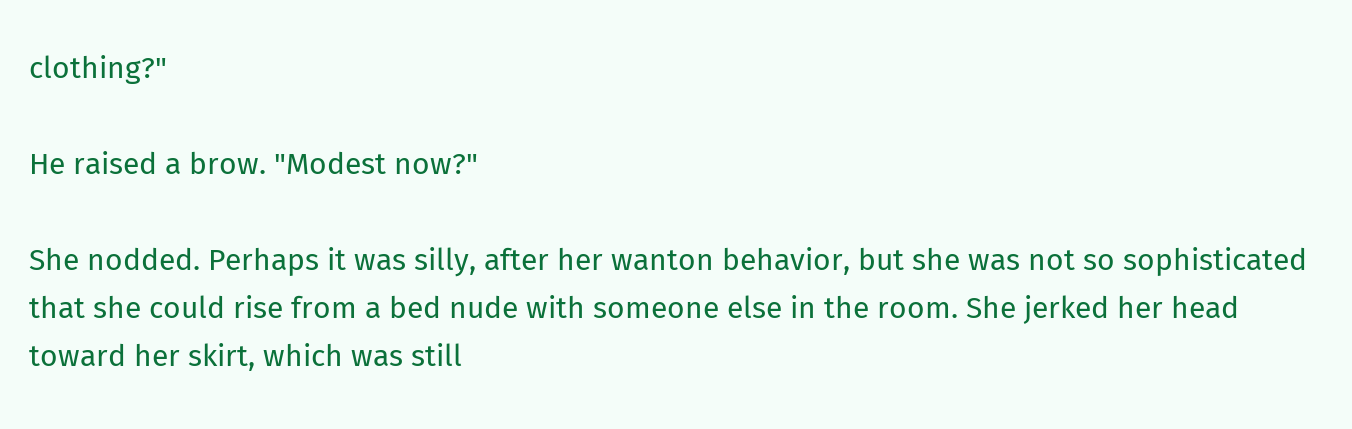clothing?"

He raised a brow. "Modest now?"

She nodded. Perhaps it was silly, after her wanton behavior, but she was not so sophisticated that she could rise from a bed nude with someone else in the room. She jerked her head toward her skirt, which was still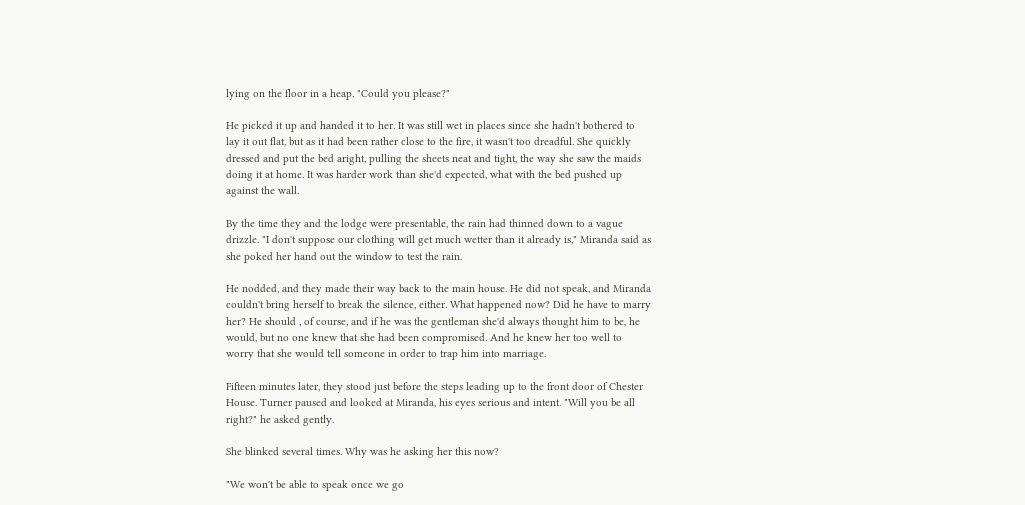lying on the floor in a heap. "Could you please?"

He picked it up and handed it to her. It was still wet in places since she hadn't bothered to lay it out flat, but as it had been rather close to the fire, it wasn't too dreadful. She quickly dressed and put the bed aright, pulling the sheets neat and tight, the way she saw the maids doing it at home. It was harder work than she'd expected, what with the bed pushed up against the wall.

By the time they and the lodge were presentable, the rain had thinned down to a vague drizzle. "I don't suppose our clothing will get much wetter than it already is," Miranda said as she poked her hand out the window to test the rain.

He nodded, and they made their way back to the main house. He did not speak, and Miranda couldn't bring herself to break the silence, either. What happened now? Did he have to marry her? He should , of course, and if he was the gentleman she'd always thought him to be, he would, but no one knew that she had been compromised. And he knew her too well to worry that she would tell someone in order to trap him into marriage.

Fifteen minutes later, they stood just before the steps leading up to the front door of Chester House. Turner paused and looked at Miranda, his eyes serious and intent. "Will you be all right?" he asked gently.

She blinked several times. Why was he asking her this now?

"We won't be able to speak once we go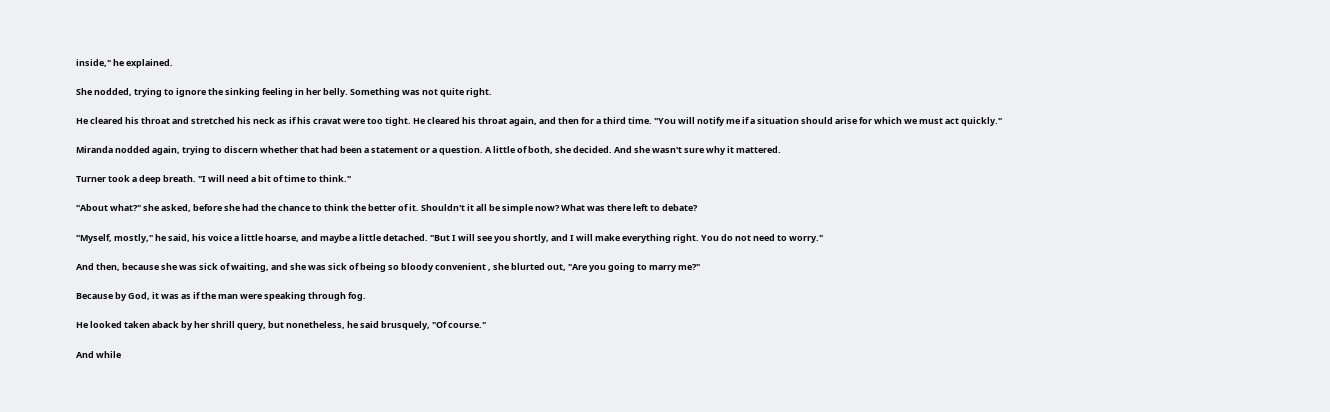inside," he explained.

She nodded, trying to ignore the sinking feeling in her belly. Something was not quite right.

He cleared his throat and stretched his neck as if his cravat were too tight. He cleared his throat again, and then for a third time. "You will notify me if a situation should arise for which we must act quickly."

Miranda nodded again, trying to discern whether that had been a statement or a question. A little of both, she decided. And she wasn't sure why it mattered.

Turner took a deep breath. "I will need a bit of time to think."

"About what?" she asked, before she had the chance to think the better of it. Shouldn't it all be simple now? What was there left to debate?

"Myself, mostly," he said, his voice a little hoarse, and maybe a little detached. "But I will see you shortly, and I will make everything right. You do not need to worry."

And then, because she was sick of waiting, and she was sick of being so bloody convenient , she blurted out, "Are you going to marry me?"

Because by God, it was as if the man were speaking through fog.

He looked taken aback by her shrill query, but nonetheless, he said brusquely, "Of course."

And while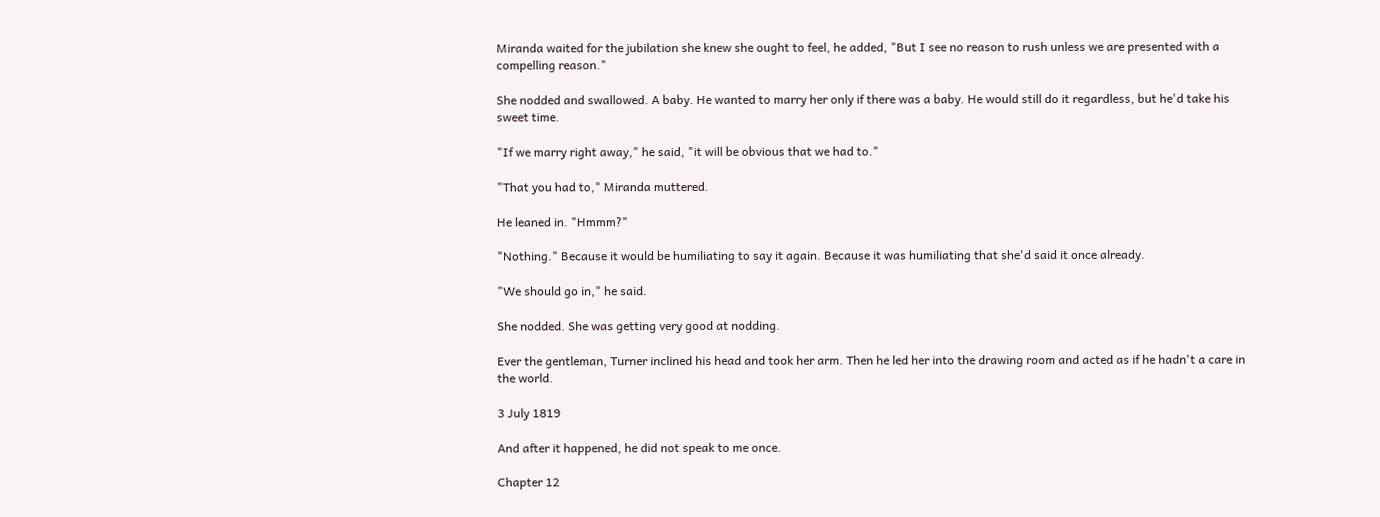Miranda waited for the jubilation she knew she ought to feel, he added, "But I see no reason to rush unless we are presented with a compelling reason."

She nodded and swallowed. A baby. He wanted to marry her only if there was a baby. He would still do it regardless, but he'd take his sweet time.

"If we marry right away," he said, "it will be obvious that we had to."

"That you had to," Miranda muttered.

He leaned in. "Hmmm?"

"Nothing." Because it would be humiliating to say it again. Because it was humiliating that she'd said it once already.

"We should go in," he said.

She nodded. She was getting very good at nodding.

Ever the gentleman, Turner inclined his head and took her arm. Then he led her into the drawing room and acted as if he hadn't a care in the world.

3 July 1819

And after it happened, he did not speak to me once.

Chapter 12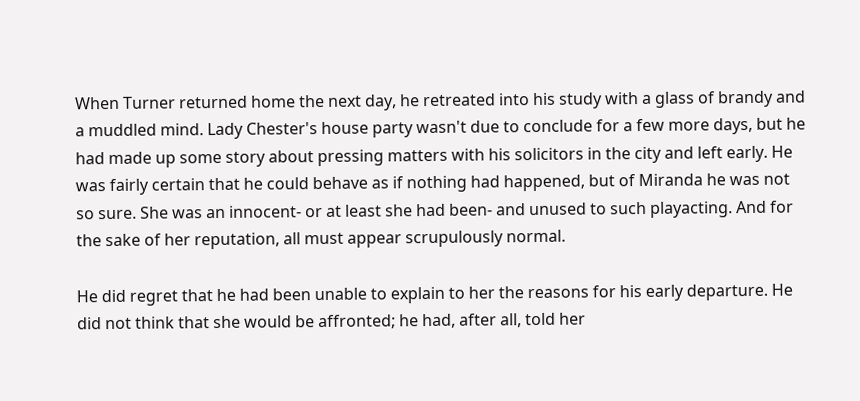When Turner returned home the next day, he retreated into his study with a glass of brandy and a muddled mind. Lady Chester's house party wasn't due to conclude for a few more days, but he had made up some story about pressing matters with his solicitors in the city and left early. He was fairly certain that he could behave as if nothing had happened, but of Miranda he was not so sure. She was an innocent- or at least she had been- and unused to such playacting. And for the sake of her reputation, all must appear scrupulously normal.

He did regret that he had been unable to explain to her the reasons for his early departure. He did not think that she would be affronted; he had, after all, told her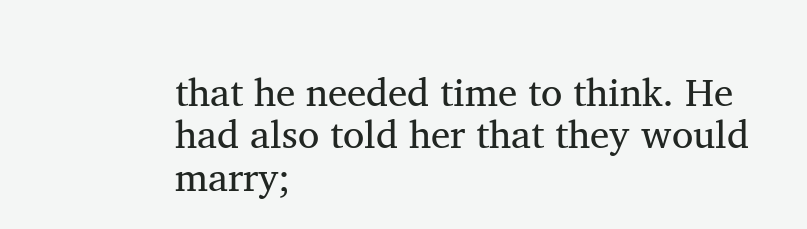that he needed time to think. He had also told her that they would marry;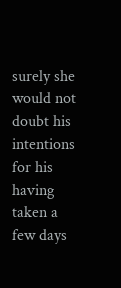surely she would not doubt his intentions for his having taken a few days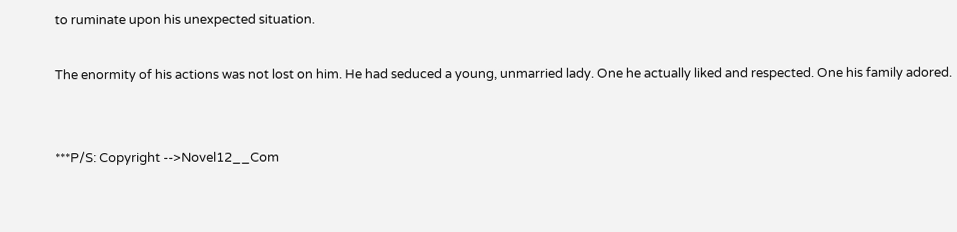to ruminate upon his unexpected situation.

The enormity of his actions was not lost on him. He had seduced a young, unmarried lady. One he actually liked and respected. One his family adored.


***P/S: Copyright -->Novel12__Com